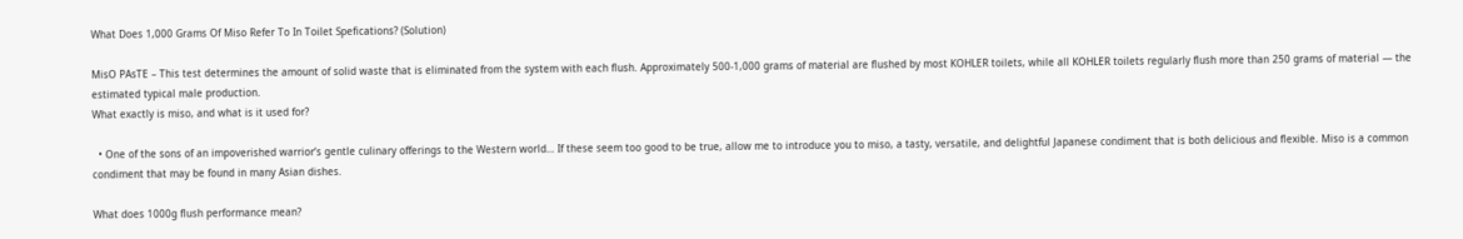What Does 1,000 Grams Of Miso Refer To In Toilet Spefications? (Solution)

MisO PAsTE – This test determines the amount of solid waste that is eliminated from the system with each flush. Approximately 500-1,000 grams of material are flushed by most KOHLER toilets, while all KOHLER toilets regularly flush more than 250 grams of material — the estimated typical male production.
What exactly is miso, and what is it used for?

  • One of the sons of an impoverished warrior’s gentle culinary offerings to the Western world… If these seem too good to be true, allow me to introduce you to miso, a tasty, versatile, and delightful Japanese condiment that is both delicious and flexible. Miso is a common condiment that may be found in many Asian dishes.

What does 1000g flush performance mean?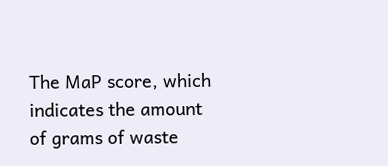The MaP score, which indicates the amount of grams of waste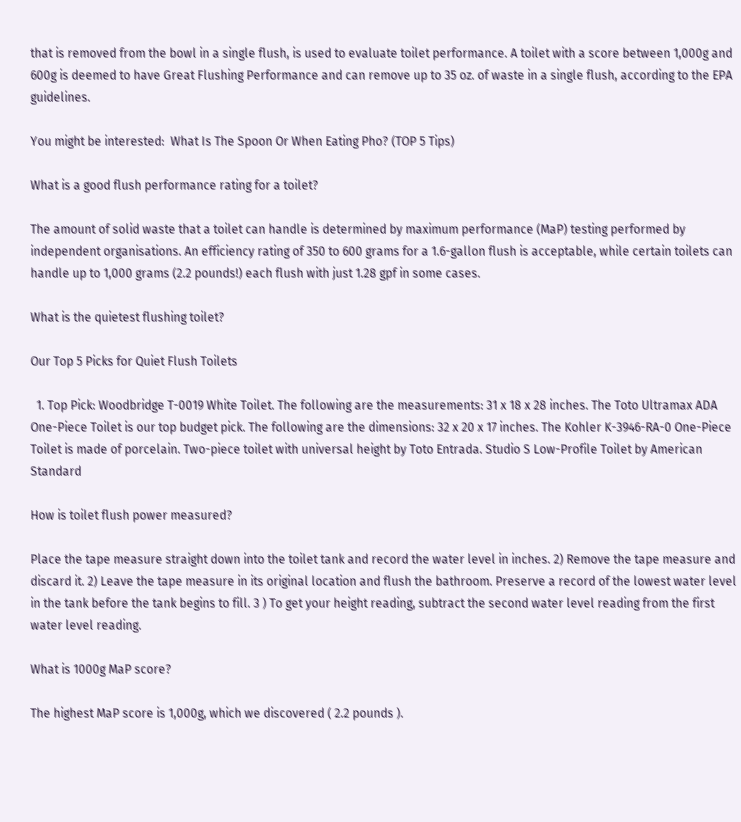that is removed from the bowl in a single flush, is used to evaluate toilet performance. A toilet with a score between 1,000g and 600g is deemed to have Great Flushing Performance and can remove up to 35 oz. of waste in a single flush, according to the EPA guidelines.

You might be interested:  What Is The Spoon Or When Eating Pho? (TOP 5 Tips)

What is a good flush performance rating for a toilet?

The amount of solid waste that a toilet can handle is determined by maximum performance (MaP) testing performed by independent organisations. An efficiency rating of 350 to 600 grams for a 1.6-gallon flush is acceptable, while certain toilets can handle up to 1,000 grams (2.2 pounds!) each flush with just 1.28 gpf in some cases.

What is the quietest flushing toilet?

Our Top 5 Picks for Quiet Flush Toilets

  1. Top Pick: Woodbridge T-0019 White Toilet. The following are the measurements: 31 x 18 x 28 inches. The Toto Ultramax ADA One-Piece Toilet is our top budget pick. The following are the dimensions: 32 x 20 x 17 inches. The Kohler K-3946-RA-0 One-Piece Toilet is made of porcelain. Two-piece toilet with universal height by Toto Entrada. Studio S Low-Profile Toilet by American Standard

How is toilet flush power measured?

Place the tape measure straight down into the toilet tank and record the water level in inches. 2) Remove the tape measure and discard it. 2) Leave the tape measure in its original location and flush the bathroom. Preserve a record of the lowest water level in the tank before the tank begins to fill. 3 ) To get your height reading, subtract the second water level reading from the first water level reading.

What is 1000g MaP score?

The highest MaP score is 1,000g, which we discovered ( 2.2 pounds ).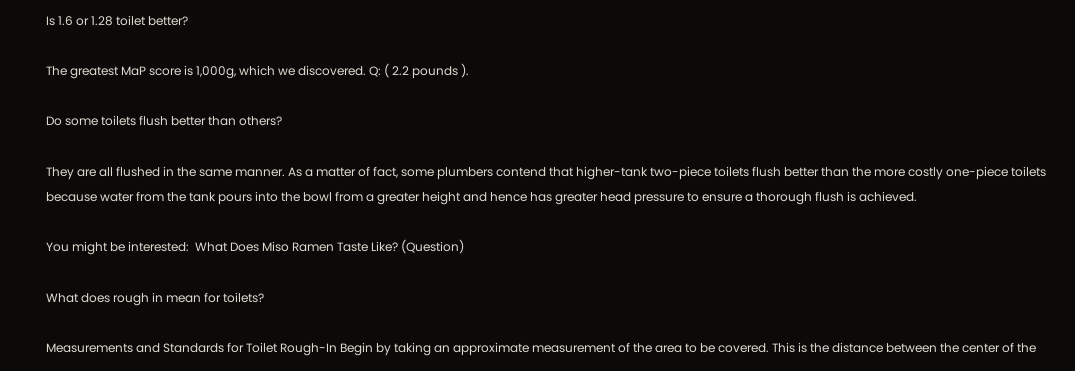Is 1.6 or 1.28 toilet better?

The greatest MaP score is 1,000g, which we discovered. Q: ( 2.2 pounds ).

Do some toilets flush better than others?

They are all flushed in the same manner. As a matter of fact, some plumbers contend that higher-tank two-piece toilets flush better than the more costly one-piece toilets because water from the tank pours into the bowl from a greater height and hence has greater head pressure to ensure a thorough flush is achieved.

You might be interested:  What Does Miso Ramen Taste Like? (Question)

What does rough in mean for toilets?

Measurements and Standards for Toilet Rough-In Begin by taking an approximate measurement of the area to be covered. This is the distance between the center of the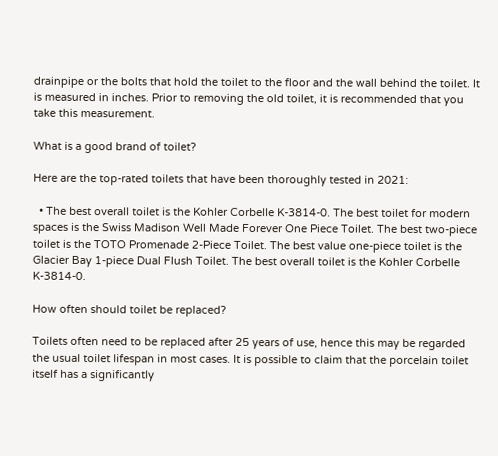drainpipe or the bolts that hold the toilet to the floor and the wall behind the toilet. It is measured in inches. Prior to removing the old toilet, it is recommended that you take this measurement.

What is a good brand of toilet?

Here are the top-rated toilets that have been thoroughly tested in 2021:

  • The best overall toilet is the Kohler Corbelle K-3814-0. The best toilet for modern spaces is the Swiss Madison Well Made Forever One Piece Toilet. The best two-piece toilet is the TOTO Promenade 2-Piece Toilet. The best value one-piece toilet is the Glacier Bay 1-piece Dual Flush Toilet. The best overall toilet is the Kohler Corbelle K-3814-0.

How often should toilet be replaced?

Toilets often need to be replaced after 25 years of use, hence this may be regarded the usual toilet lifespan in most cases. It is possible to claim that the porcelain toilet itself has a significantly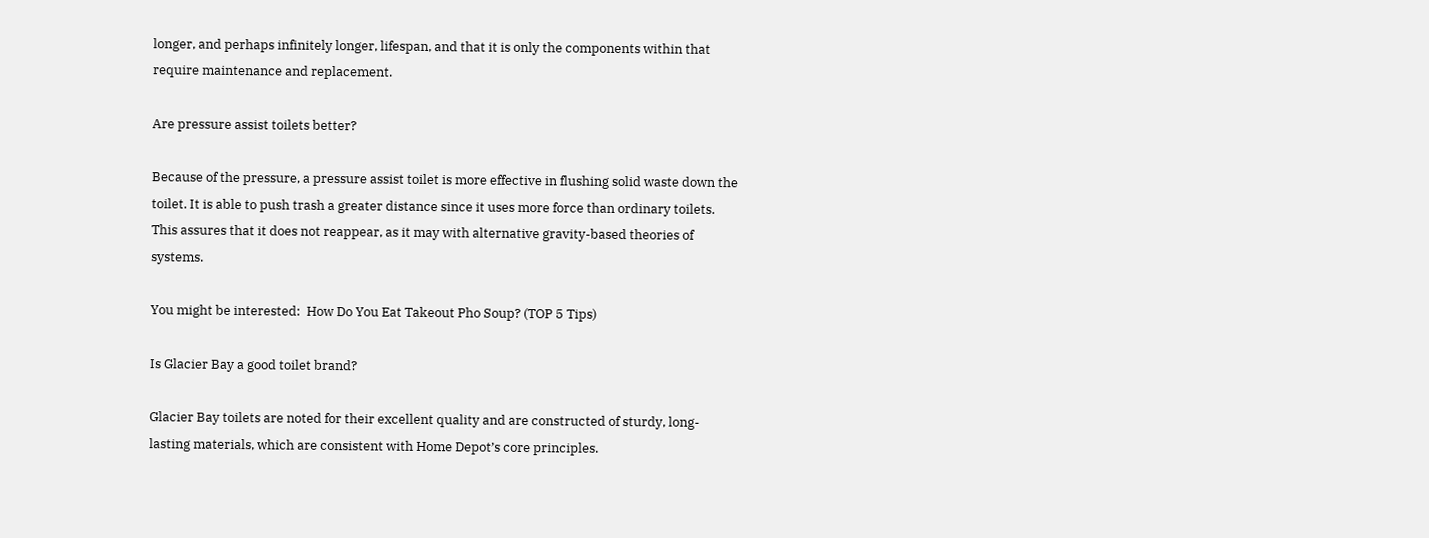longer, and perhaps infinitely longer, lifespan, and that it is only the components within that require maintenance and replacement.

Are pressure assist toilets better?

Because of the pressure, a pressure assist toilet is more effective in flushing solid waste down the toilet. It is able to push trash a greater distance since it uses more force than ordinary toilets. This assures that it does not reappear, as it may with alternative gravity-based theories of systems.

You might be interested:  How Do You Eat Takeout Pho Soup? (TOP 5 Tips)

Is Glacier Bay a good toilet brand?

Glacier Bay toilets are noted for their excellent quality and are constructed of sturdy, long-lasting materials, which are consistent with Home Depot’s core principles.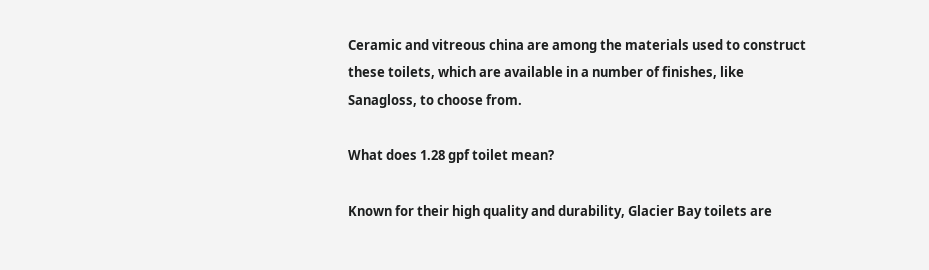Ceramic and vitreous china are among the materials used to construct these toilets, which are available in a number of finishes, like Sanagloss, to choose from.

What does 1.28 gpf toilet mean?

Known for their high quality and durability, Glacier Bay toilets are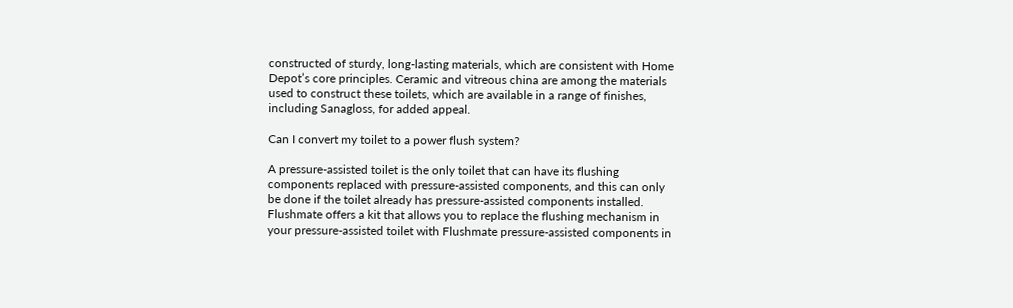constructed of sturdy, long-lasting materials, which are consistent with Home Depot’s core principles. Ceramic and vitreous china are among the materials used to construct these toilets, which are available in a range of finishes, including Sanagloss, for added appeal.

Can I convert my toilet to a power flush system?

A pressure-assisted toilet is the only toilet that can have its flushing components replaced with pressure-assisted components, and this can only be done if the toilet already has pressure-assisted components installed. Flushmate offers a kit that allows you to replace the flushing mechanism in your pressure-assisted toilet with Flushmate pressure-assisted components in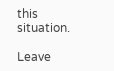this situation.

Leave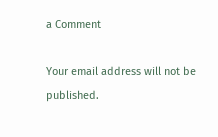a Comment

Your email address will not be published.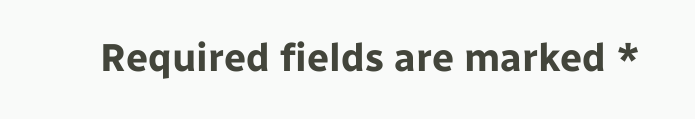Required fields are marked *